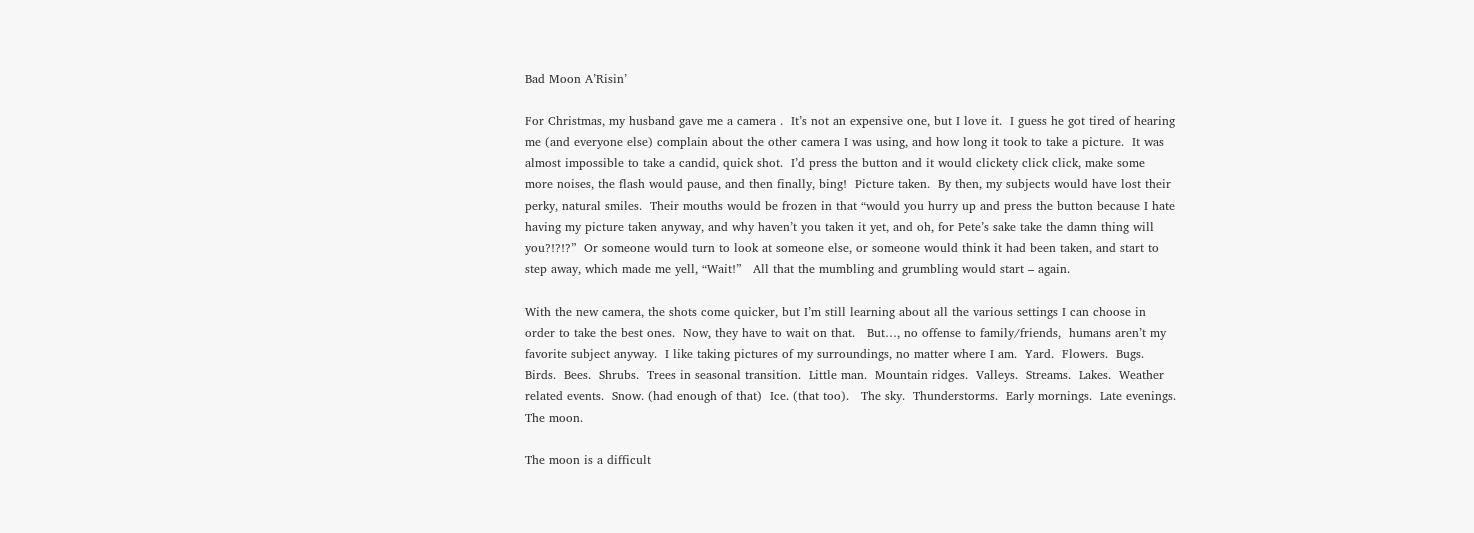Bad Moon A’Risin’

For Christmas, my husband gave me a camera .  It’s not an expensive one, but I love it.  I guess he got tired of hearing me (and everyone else) complain about the other camera I was using, and how long it took to take a picture.  It was almost impossible to take a candid, quick shot.  I’d press the button and it would clickety click click, make some more noises, the flash would pause, and then finally, bing!  Picture taken.  By then, my subjects would have lost their perky, natural smiles.  Their mouths would be frozen in that “would you hurry up and press the button because I hate having my picture taken anyway, and why haven’t you taken it yet, and oh, for Pete’s sake take the damn thing will you?!?!?”  Or someone would turn to look at someone else, or someone would think it had been taken, and start to step away, which made me yell, “Wait!”   All that the mumbling and grumbling would start – again.

With the new camera, the shots come quicker, but I’m still learning about all the various settings I can choose in order to take the best ones.  Now, they have to wait on that.   But…, no offense to family/friends,  humans aren’t my favorite subject anyway.  I like taking pictures of my surroundings, no matter where I am.  Yard.  Flowers.  Bugs.  Birds.  Bees.  Shrubs.  Trees in seasonal transition.  Little man.  Mountain ridges.  Valleys.  Streams.  Lakes.  Weather related events.  Snow. (had enough of that)  Ice. (that too).   The sky.  Thunderstorms.  Early mornings.  Late evenings.   The moon.

The moon is a difficult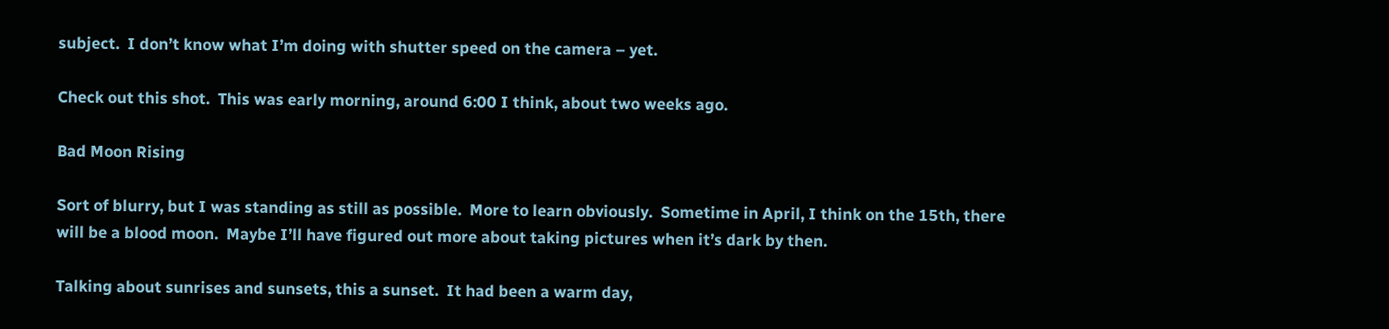subject.  I don’t know what I’m doing with shutter speed on the camera – yet.

Check out this shot.  This was early morning, around 6:00 I think, about two weeks ago.

Bad Moon Rising

Sort of blurry, but I was standing as still as possible.  More to learn obviously.  Sometime in April, I think on the 15th, there will be a blood moon.  Maybe I’ll have figured out more about taking pictures when it’s dark by then.

Talking about sunrises and sunsets, this a sunset.  It had been a warm day,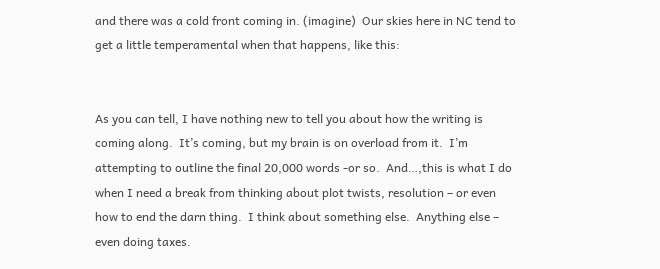and there was a cold front coming in. (imagine)  Our skies here in NC tend to get a little temperamental when that happens, like this:


As you can tell, I have nothing new to tell you about how the writing is coming along.  It’s coming, but my brain is on overload from it.  I’m attempting to outline the final 20,000 words -or so.  And…,this is what I do when I need a break from thinking about plot twists, resolution – or even how to end the darn thing.  I think about something else.  Anything else – even doing taxes.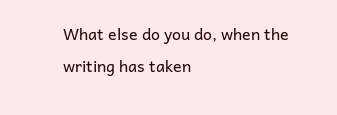What else do you do, when the writing has taken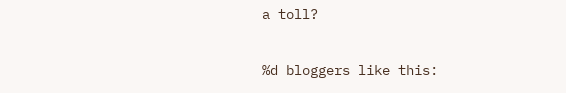a toll?

%d bloggers like this: